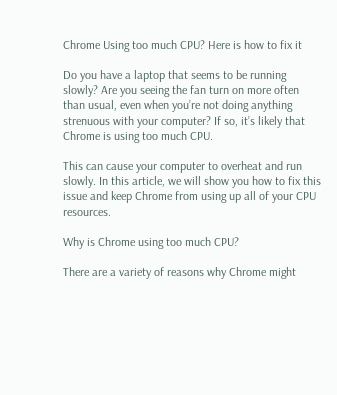Chrome Using too much CPU? Here is how to fix it

Do you have a laptop that seems to be running slowly? Are you seeing the fan turn on more often than usual, even when you’re not doing anything strenuous with your computer? If so, it’s likely that Chrome is using too much CPU.

This can cause your computer to overheat and run slowly. In this article, we will show you how to fix this issue and keep Chrome from using up all of your CPU resources.

Why is Chrome using too much CPU?

There are a variety of reasons why Chrome might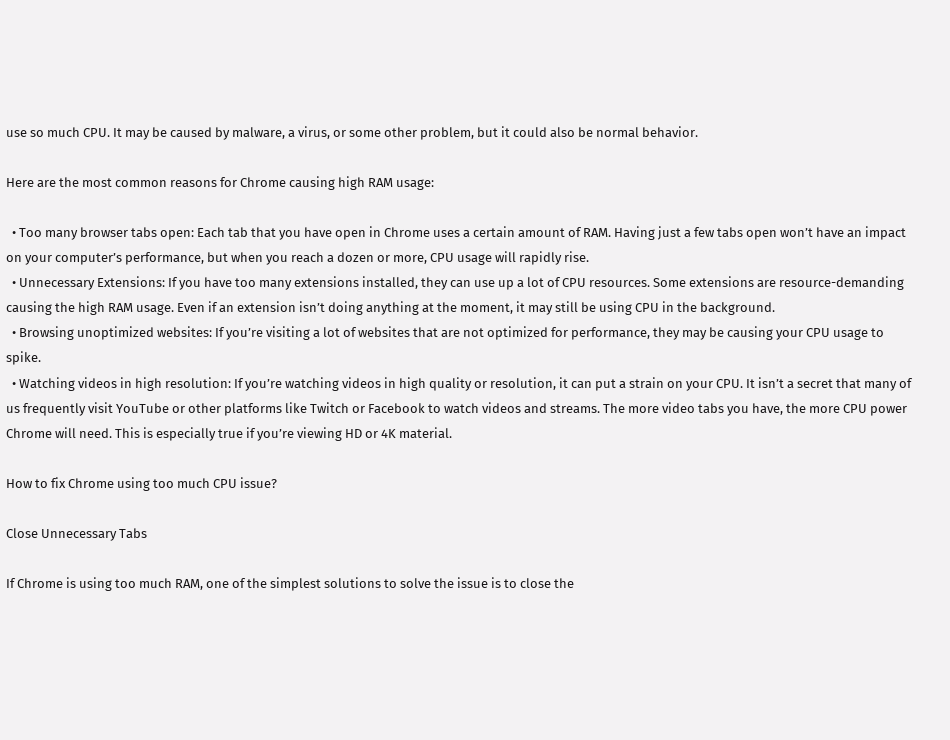use so much CPU. It may be caused by malware, a virus, or some other problem, but it could also be normal behavior.

Here are the most common reasons for Chrome causing high RAM usage:

  • Too many browser tabs open: Each tab that you have open in Chrome uses a certain amount of RAM. Having just a few tabs open won’t have an impact on your computer’s performance, but when you reach a dozen or more, CPU usage will rapidly rise.
  • Unnecessary Extensions: If you have too many extensions installed, they can use up a lot of CPU resources. Some extensions are resource-demanding causing the high RAM usage. Even if an extension isn’t doing anything at the moment, it may still be using CPU in the background.
  • Browsing unoptimized websites: If you’re visiting a lot of websites that are not optimized for performance, they may be causing your CPU usage to spike.
  • Watching videos in high resolution: If you’re watching videos in high quality or resolution, it can put a strain on your CPU. It isn’t a secret that many of us frequently visit YouTube or other platforms like Twitch or Facebook to watch videos and streams. The more video tabs you have, the more CPU power Chrome will need. This is especially true if you’re viewing HD or 4K material.

How to fix Chrome using too much CPU issue?

Close Unnecessary Tabs

If Chrome is using too much RAM, one of the simplest solutions to solve the issue is to close the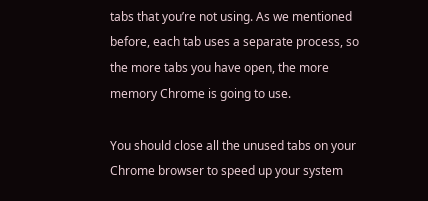tabs that you’re not using. As we mentioned before, each tab uses a separate process, so the more tabs you have open, the more memory Chrome is going to use.

You should close all the unused tabs on your Chrome browser to speed up your system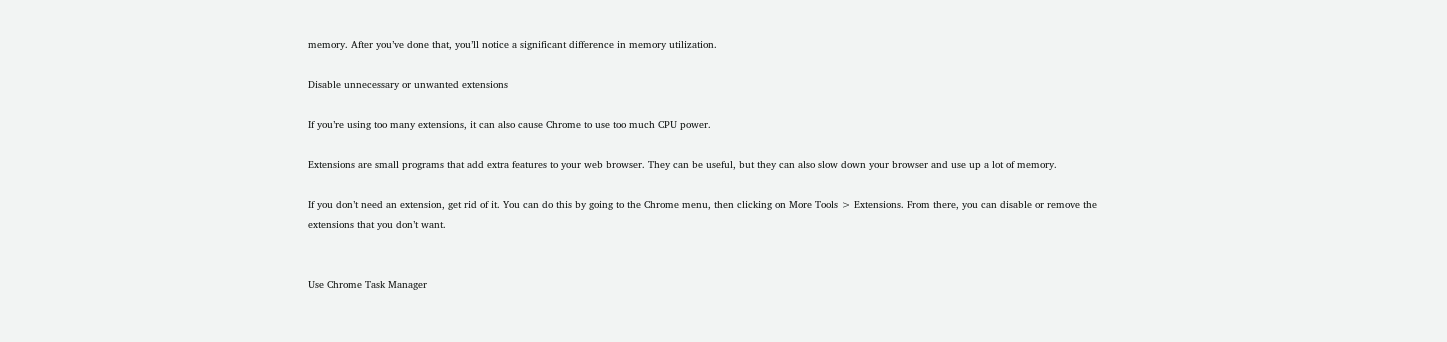memory. After you’ve done that, you’ll notice a significant difference in memory utilization.

Disable unnecessary or unwanted extensions

If you’re using too many extensions, it can also cause Chrome to use too much CPU power.

Extensions are small programs that add extra features to your web browser. They can be useful, but they can also slow down your browser and use up a lot of memory.

If you don’t need an extension, get rid of it. You can do this by going to the Chrome menu, then clicking on More Tools > Extensions. From there, you can disable or remove the extensions that you don’t want.


Use Chrome Task Manager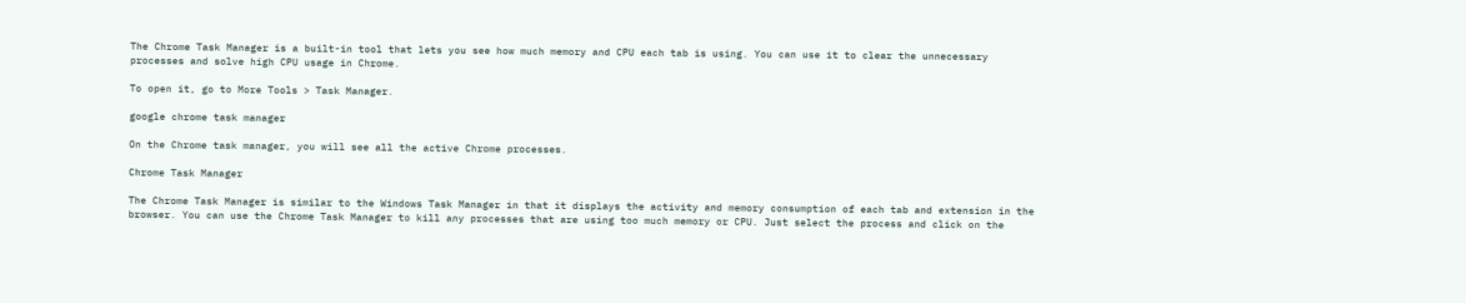The Chrome Task Manager is a built-in tool that lets you see how much memory and CPU each tab is using. You can use it to clear the unnecessary processes and solve high CPU usage in Chrome.

To open it, go to More Tools > Task Manager.

google chrome task manager

On the Chrome task manager, you will see all the active Chrome processes.

Chrome Task Manager

The Chrome Task Manager is similar to the Windows Task Manager in that it displays the activity and memory consumption of each tab and extension in the browser. You can use the Chrome Task Manager to kill any processes that are using too much memory or CPU. Just select the process and click on the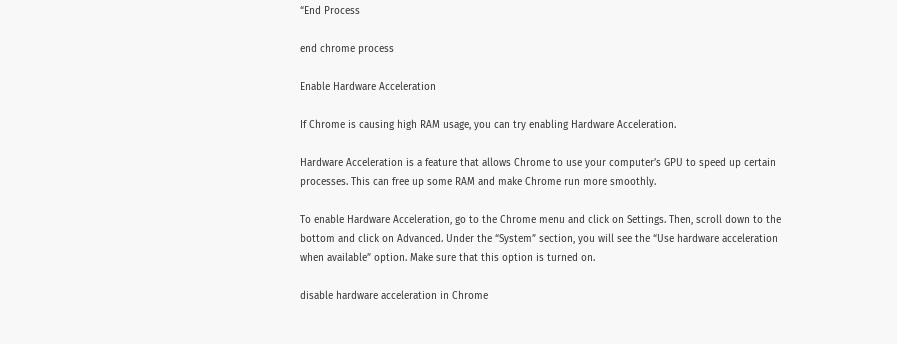“End Process

end chrome process

Enable Hardware Acceleration

If Chrome is causing high RAM usage, you can try enabling Hardware Acceleration.

Hardware Acceleration is a feature that allows Chrome to use your computer’s GPU to speed up certain processes. This can free up some RAM and make Chrome run more smoothly.

To enable Hardware Acceleration, go to the Chrome menu and click on Settings. Then, scroll down to the bottom and click on Advanced. Under the “System” section, you will see the “Use hardware acceleration when available” option. Make sure that this option is turned on.

disable hardware acceleration in Chrome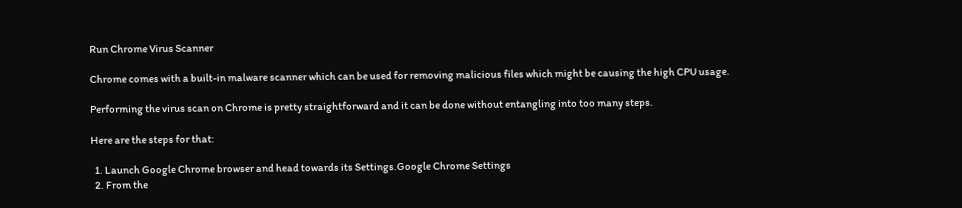Run Chrome Virus Scanner

Chrome comes with a built-in malware scanner which can be used for removing malicious files which might be causing the high CPU usage.

Performing the virus scan on Chrome is pretty straightforward and it can be done without entangling into too many steps.

Here are the steps for that:

  1. Launch Google Chrome browser and head towards its Settings.Google Chrome Settings
  2. From the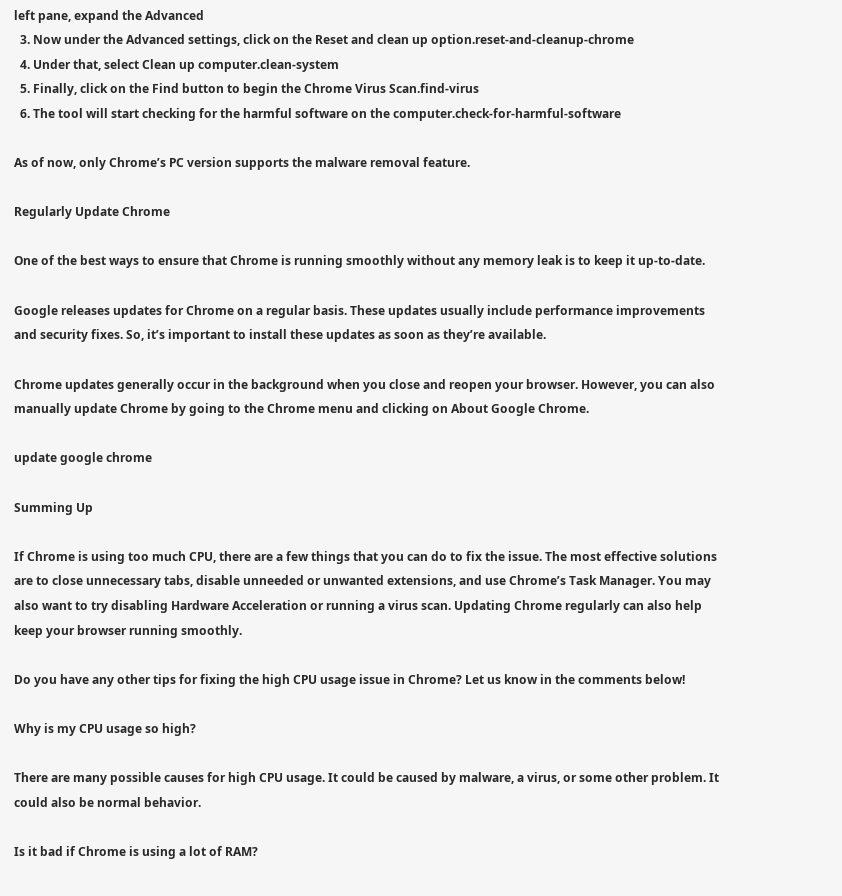left pane, expand the Advanced
  3. Now under the Advanced settings, click on the Reset and clean up option.reset-and-cleanup-chrome
  4. Under that, select Clean up computer.clean-system
  5. Finally, click on the Find button to begin the Chrome Virus Scan.find-virus
  6. The tool will start checking for the harmful software on the computer.check-for-harmful-software

As of now, only Chrome’s PC version supports the malware removal feature.

Regularly Update Chrome

One of the best ways to ensure that Chrome is running smoothly without any memory leak is to keep it up-to-date.

Google releases updates for Chrome on a regular basis. These updates usually include performance improvements and security fixes. So, it’s important to install these updates as soon as they’re available.

Chrome updates generally occur in the background when you close and reopen your browser. However, you can also manually update Chrome by going to the Chrome menu and clicking on About Google Chrome.

update google chrome

Summing Up

If Chrome is using too much CPU, there are a few things that you can do to fix the issue. The most effective solutions are to close unnecessary tabs, disable unneeded or unwanted extensions, and use Chrome’s Task Manager. You may also want to try disabling Hardware Acceleration or running a virus scan. Updating Chrome regularly can also help keep your browser running smoothly.

Do you have any other tips for fixing the high CPU usage issue in Chrome? Let us know in the comments below!

Why is my CPU usage so high?

There are many possible causes for high CPU usage. It could be caused by malware, a virus, or some other problem. It could also be normal behavior.

Is it bad if Chrome is using a lot of RAM?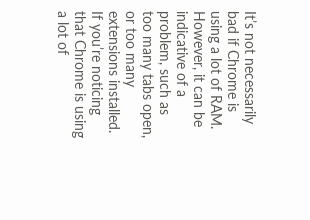It’s not necessarily bad if Chrome is using a lot of RAM. However, it can be indicative of a problem, such as too many tabs open, or too many extensions installed. If you’re noticing that Chrome is using a lot of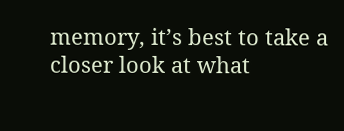memory, it’s best to take a closer look at what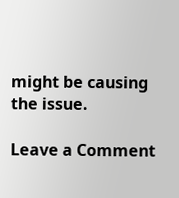might be causing the issue.

Leave a Comment